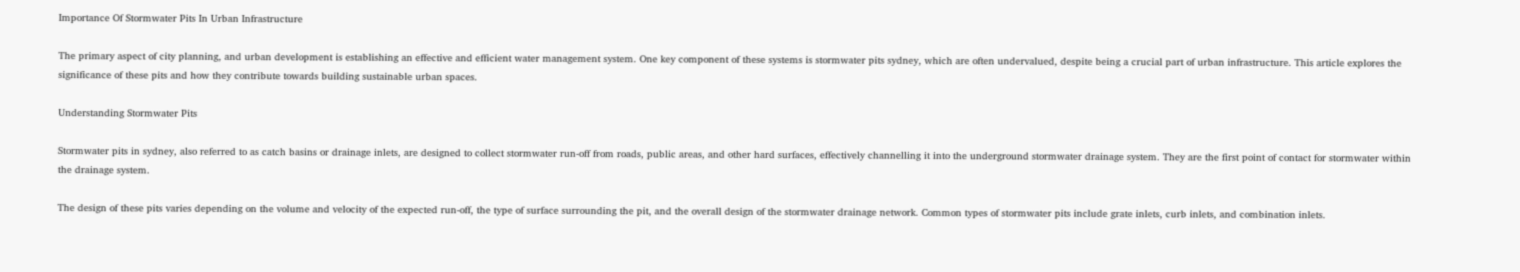Importance Of Stormwater Pits In Urban Infrastructure

The primary aspect of city planning, and urban development is establishing an effective and efficient water management system. One key component of these systems is stormwater pits sydney, which are often undervalued, despite being a crucial part of urban infrastructure. This article explores the significance of these pits and how they contribute towards building sustainable urban spaces.

Understanding Stormwater Pits

Stormwater pits in sydney, also referred to as catch basins or drainage inlets, are designed to collect stormwater run-off from roads, public areas, and other hard surfaces, effectively channelling it into the underground stormwater drainage system. They are the first point of contact for stormwater within the drainage system.

The design of these pits varies depending on the volume and velocity of the expected run-off, the type of surface surrounding the pit, and the overall design of the stormwater drainage network. Common types of stormwater pits include grate inlets, curb inlets, and combination inlets.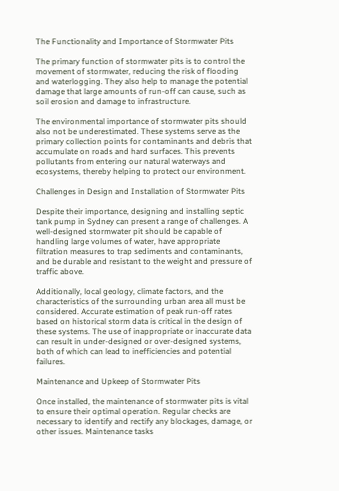The Functionality and Importance of Stormwater Pits

The primary function of stormwater pits is to control the movement of stormwater, reducing the risk of flooding and waterlogging. They also help to manage the potential damage that large amounts of run-off can cause, such as soil erosion and damage to infrastructure.

The environmental importance of stormwater pits should also not be underestimated. These systems serve as the primary collection points for contaminants and debris that accumulate on roads and hard surfaces. This prevents pollutants from entering our natural waterways and ecosystems, thereby helping to protect our environment.

Challenges in Design and Installation of Stormwater Pits

Despite their importance, designing and installing septic tank pump in Sydney can present a range of challenges. A well-designed stormwater pit should be capable of handling large volumes of water, have appropriate filtration measures to trap sediments and contaminants, and be durable and resistant to the weight and pressure of traffic above.

Additionally, local geology, climate factors, and the characteristics of the surrounding urban area all must be considered. Accurate estimation of peak run-off rates based on historical storm data is critical in the design of these systems. The use of inappropriate or inaccurate data can result in under-designed or over-designed systems, both of which can lead to inefficiencies and potential failures.

Maintenance and Upkeep of Stormwater Pits

Once installed, the maintenance of stormwater pits is vital to ensure their optimal operation. Regular checks are necessary to identify and rectify any blockages, damage, or other issues. Maintenance tasks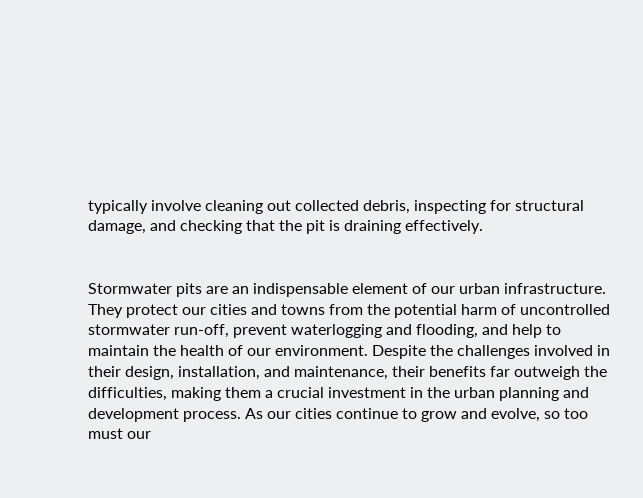typically involve cleaning out collected debris, inspecting for structural damage, and checking that the pit is draining effectively.


Stormwater pits are an indispensable element of our urban infrastructure. They protect our cities and towns from the potential harm of uncontrolled stormwater run-off, prevent waterlogging and flooding, and help to maintain the health of our environment. Despite the challenges involved in their design, installation, and maintenance, their benefits far outweigh the difficulties, making them a crucial investment in the urban planning and development process. As our cities continue to grow and evolve, so too must our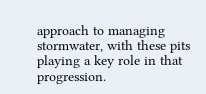approach to managing stormwater, with these pits playing a key role in that progression.